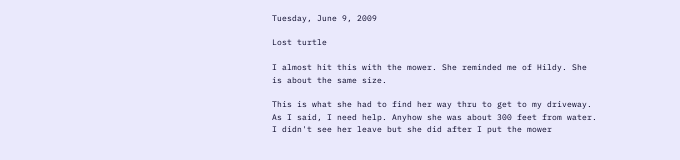Tuesday, June 9, 2009

Lost turtle

I almost hit this with the mower. She reminded me of Hildy. She is about the same size.

This is what she had to find her way thru to get to my driveway. As I said, I need help. Anyhow she was about 300 feet from water. I didn't see her leave but she did after I put the mower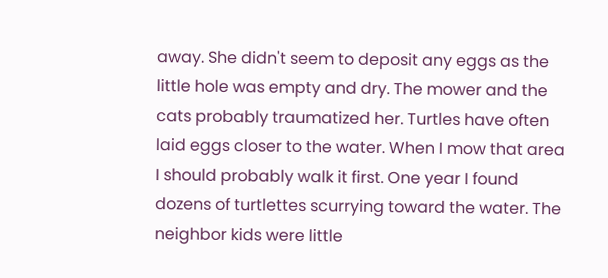away. She didn't seem to deposit any eggs as the little hole was empty and dry. The mower and the cats probably traumatized her. Turtles have often laid eggs closer to the water. When I mow that area I should probably walk it first. One year I found dozens of turtlettes scurrying toward the water. The neighbor kids were little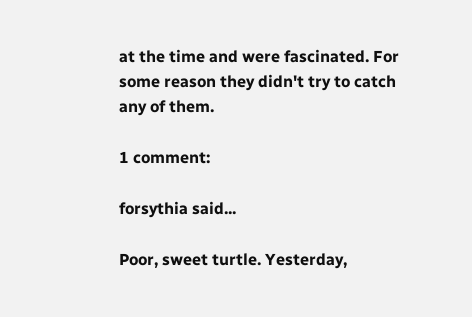at the time and were fascinated. For some reason they didn't try to catch any of them.

1 comment:

forsythia said...

Poor, sweet turtle. Yesterday,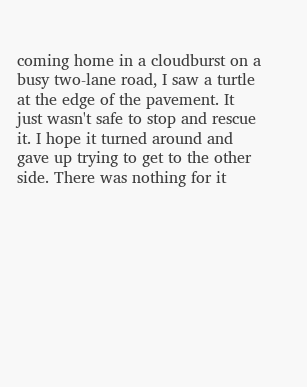coming home in a cloudburst on a busy two-lane road, I saw a turtle at the edge of the pavement. It just wasn't safe to stop and rescue it. I hope it turned around and gave up trying to get to the other side. There was nothing for it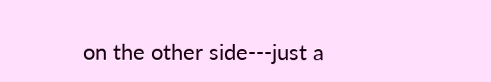on the other side---just a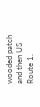wooded patch and then US Route 1.